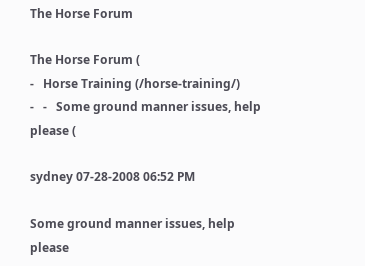The Horse Forum

The Horse Forum (
-   Horse Training (/horse-training/)
-   -   Some ground manner issues, help please (

sydney 07-28-2008 06:52 PM

Some ground manner issues, help please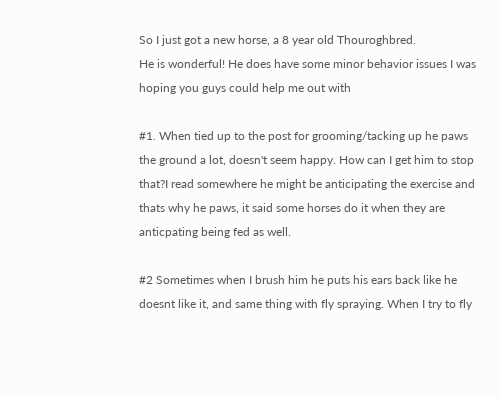So I just got a new horse, a 8 year old Thouroghbred.
He is wonderful! He does have some minor behavior issues I was hoping you guys could help me out with

#1. When tied up to the post for grooming/tacking up he paws the ground a lot, doesn't seem happy. How can I get him to stop that?I read somewhere he might be anticipating the exercise and thats why he paws, it said some horses do it when they are anticpating being fed as well.

#2 Sometimes when I brush him he puts his ears back like he doesnt like it, and same thing with fly spraying. When I try to fly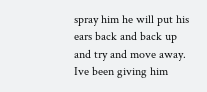spray him he will put his ears back and back up and try and move away. Ive been giving him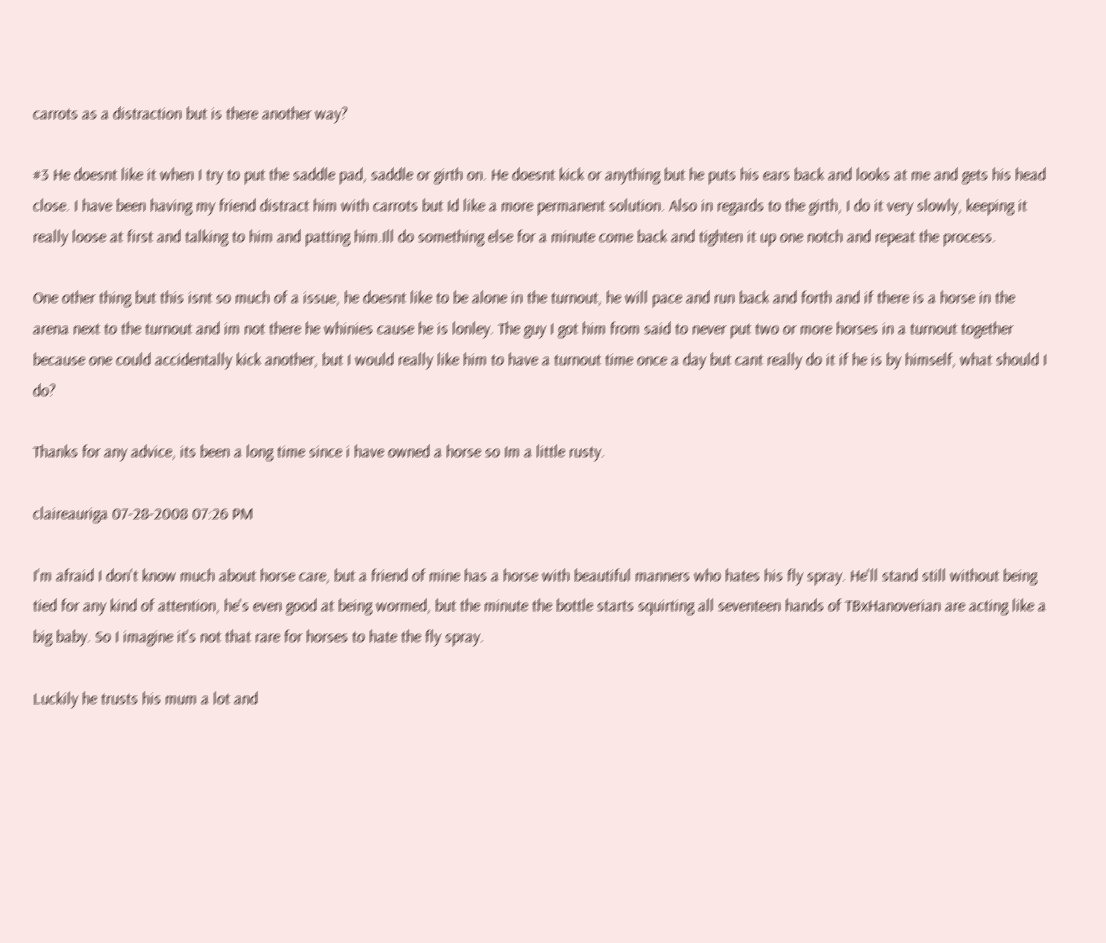carrots as a distraction but is there another way?

#3 He doesnt like it when I try to put the saddle pad, saddle or girth on. He doesnt kick or anything but he puts his ears back and looks at me and gets his head close. I have been having my friend distract him with carrots but Id like a more permanent solution. Also in regards to the girth, I do it very slowly, keeping it really loose at first and talking to him and patting him.Ill do something else for a minute come back and tighten it up one notch and repeat the process.

One other thing but this isnt so much of a issue, he doesnt like to be alone in the turnout, he will pace and run back and forth and if there is a horse in the arena next to the turnout and im not there he whinies cause he is lonley. The guy I got him from said to never put two or more horses in a turnout together because one could accidentally kick another, but I would really like him to have a turnout time once a day but cant really do it if he is by himself, what should I do?

Thanks for any advice, its been a long time since i have owned a horse so Im a little rusty.

claireauriga 07-28-2008 07:26 PM

I'm afraid I don't know much about horse care, but a friend of mine has a horse with beautiful manners who hates his fly spray. He'll stand still without being tied for any kind of attention, he's even good at being wormed, but the minute the bottle starts squirting all seventeen hands of TBxHanoverian are acting like a big baby. So I imagine it's not that rare for horses to hate the fly spray.

Luckily he trusts his mum a lot and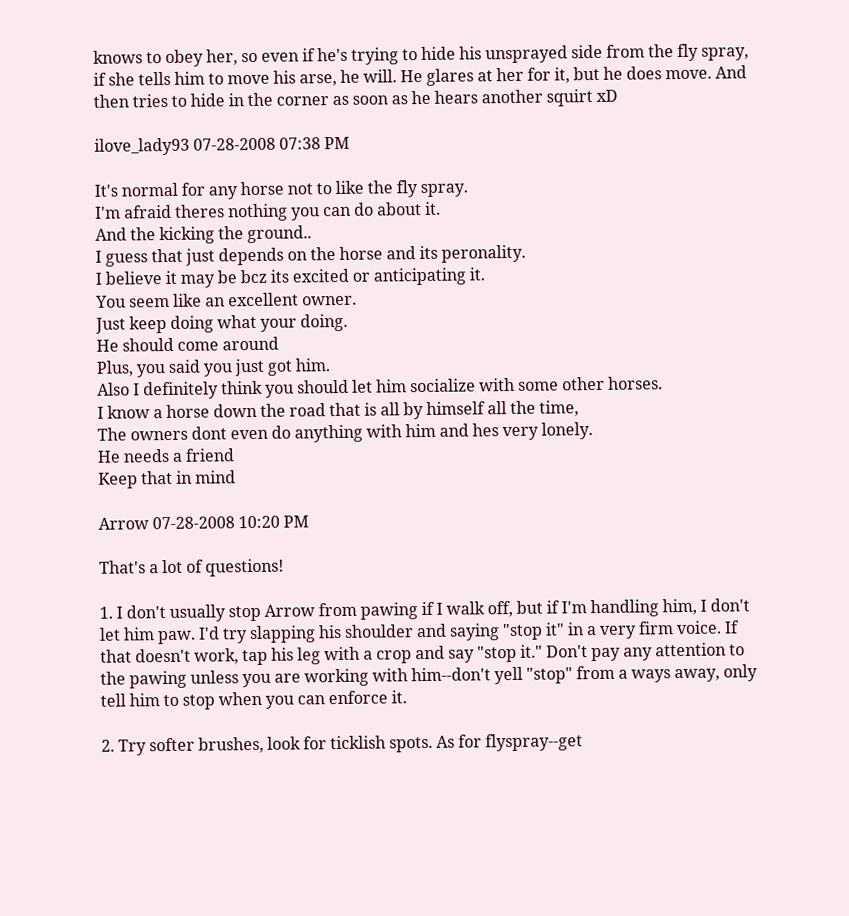knows to obey her, so even if he's trying to hide his unsprayed side from the fly spray, if she tells him to move his arse, he will. He glares at her for it, but he does move. And then tries to hide in the corner as soon as he hears another squirt xD

ilove_lady93 07-28-2008 07:38 PM

It's normal for any horse not to like the fly spray.
I'm afraid theres nothing you can do about it.
And the kicking the ground..
I guess that just depends on the horse and its peronality.
I believe it may be bcz its excited or anticipating it.
You seem like an excellent owner.
Just keep doing what your doing.
He should come around
Plus, you said you just got him.
Also I definitely think you should let him socialize with some other horses.
I know a horse down the road that is all by himself all the time,
The owners dont even do anything with him and hes very lonely.
He needs a friend
Keep that in mind

Arrow 07-28-2008 10:20 PM

That's a lot of questions!

1. I don't usually stop Arrow from pawing if I walk off, but if I'm handling him, I don't let him paw. I'd try slapping his shoulder and saying "stop it" in a very firm voice. If that doesn't work, tap his leg with a crop and say "stop it." Don't pay any attention to the pawing unless you are working with him--don't yell "stop" from a ways away, only tell him to stop when you can enforce it.

2. Try softer brushes, look for ticklish spots. As for flyspray--get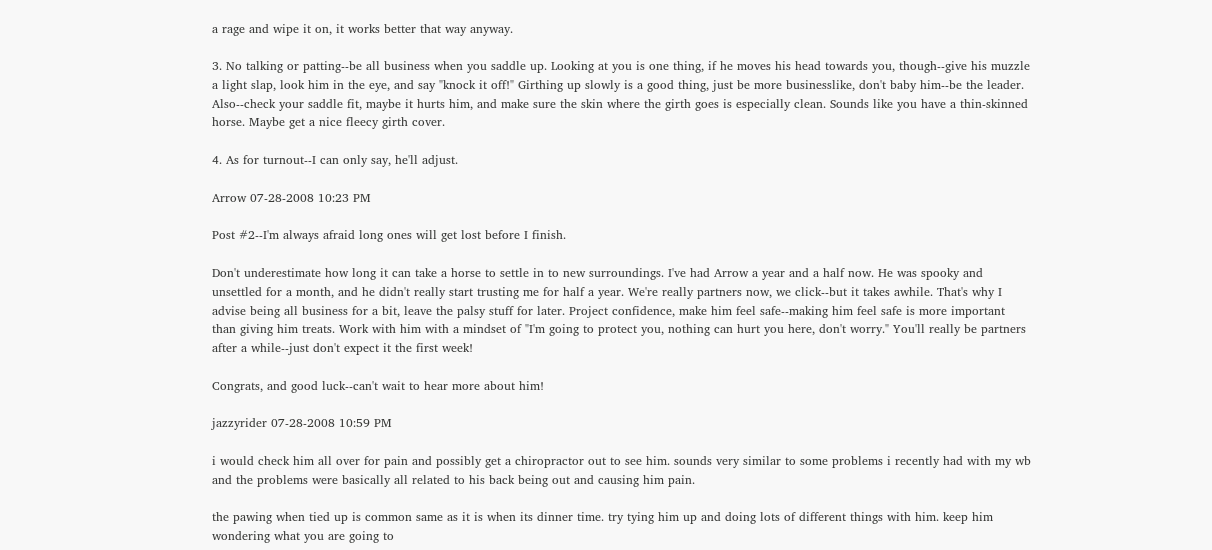a rage and wipe it on, it works better that way anyway.

3. No talking or patting--be all business when you saddle up. Looking at you is one thing, if he moves his head towards you, though--give his muzzle a light slap, look him in the eye, and say "knock it off!" Girthing up slowly is a good thing, just be more businesslike, don't baby him--be the leader. Also--check your saddle fit, maybe it hurts him, and make sure the skin where the girth goes is especially clean. Sounds like you have a thin-skinned horse. Maybe get a nice fleecy girth cover.

4. As for turnout--I can only say, he'll adjust.

Arrow 07-28-2008 10:23 PM

Post #2--I'm always afraid long ones will get lost before I finish.

Don't underestimate how long it can take a horse to settle in to new surroundings. I've had Arrow a year and a half now. He was spooky and unsettled for a month, and he didn't really start trusting me for half a year. We're really partners now, we click--but it takes awhile. That's why I advise being all business for a bit, leave the palsy stuff for later. Project confidence, make him feel safe--making him feel safe is more important than giving him treats. Work with him with a mindset of "I'm going to protect you, nothing can hurt you here, don't worry." You'll really be partners after a while--just don't expect it the first week!

Congrats, and good luck--can't wait to hear more about him!

jazzyrider 07-28-2008 10:59 PM

i would check him all over for pain and possibly get a chiropractor out to see him. sounds very similar to some problems i recently had with my wb and the problems were basically all related to his back being out and causing him pain.

the pawing when tied up is common same as it is when its dinner time. try tying him up and doing lots of different things with him. keep him wondering what you are going to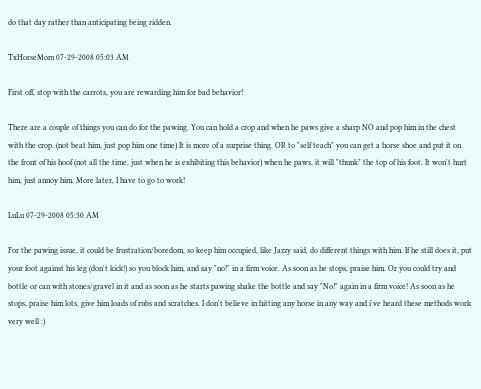do that day rather than anticipating being ridden.

TxHorseMom 07-29-2008 05:03 AM

First off, stop with the carrots, you are rewarding him for bad behavior!

There are a couple of things you can do for the pawing. You can hold a crop and when he paws give a sharp NO and pop him in the chest with the crop. (not beat him, just pop him one time) It is more of a surprise thing. OR to "self teach" you can get a horse shoe and put it on the front of his hoof (not all the time, just when he is exhibiting this behavior) when he paws, it will "thunk" the top of his foot. It won't hurt him, just annoy him. More later, I have to go to work!

LuLu 07-29-2008 05:30 AM

For the pawing issue, it could be frustration/boredom, so keep him occupied, like Jazzy said, do different things with him. If he still does it, put your foot against his leg (don't kick!) so you block him, and say "no!" in a firm voice. As soon as he stops, praise him. Or you could try and bottle or can with stones/gravel in it and as soon as he starts pawing shake the bottle and say "No!" again in a firm voice! As soon as he stops, praise him lots, give him loads of rubs and scratches. I don't believe in hitting any horse in any way and i've heard these methods work very well :)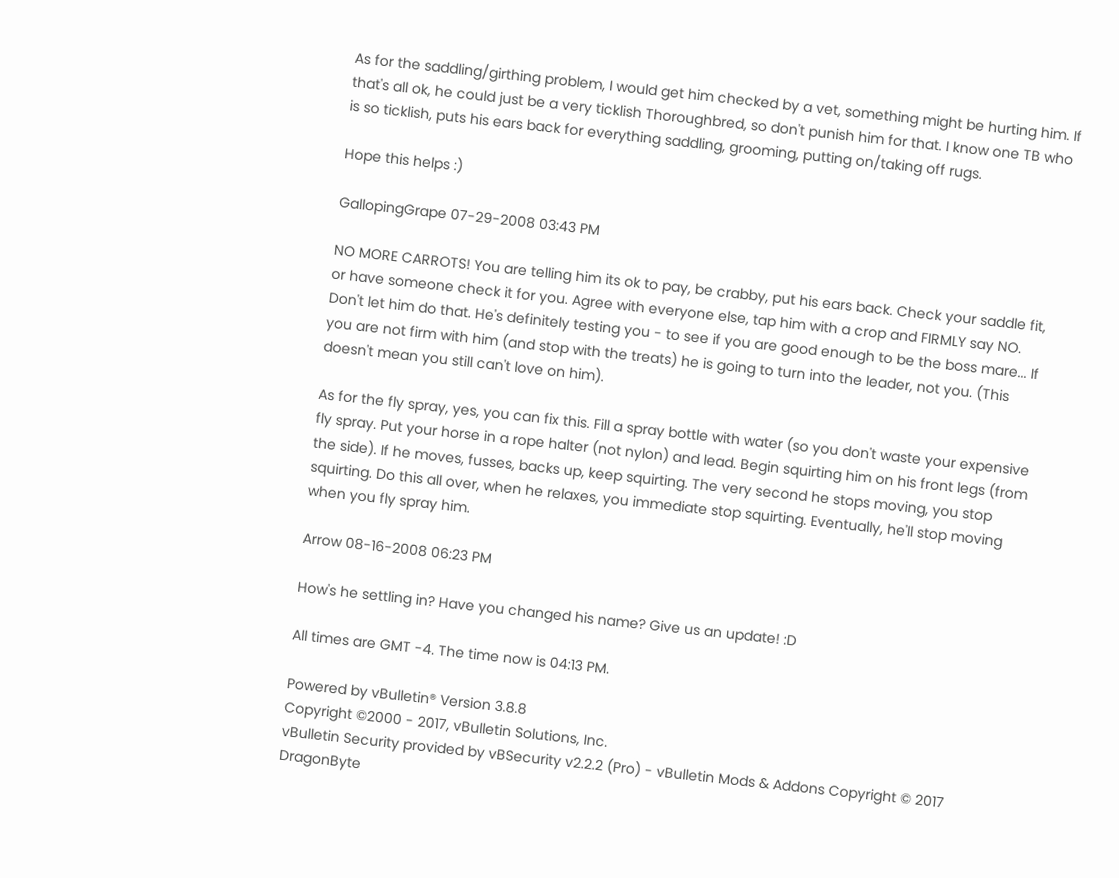As for the saddling/girthing problem, I would get him checked by a vet, something might be hurting him. If that's all ok, he could just be a very ticklish Thoroughbred, so don't punish him for that. I know one TB who is so ticklish, puts his ears back for everything saddling, grooming, putting on/taking off rugs.

Hope this helps :)

GallopingGrape 07-29-2008 03:43 PM

NO MORE CARROTS! You are telling him its ok to pay, be crabby, put his ears back. Check your saddle fit, or have someone check it for you. Agree with everyone else, tap him with a crop and FIRMLY say NO. Don't let him do that. He's definitely testing you - to see if you are good enough to be the boss mare... If you are not firm with him (and stop with the treats) he is going to turn into the leader, not you. (This doesn't mean you still can't love on him).

As for the fly spray, yes, you can fix this. Fill a spray bottle with water (so you don't waste your expensive fly spray. Put your horse in a rope halter (not nylon) and lead. Begin squirting him on his front legs (from the side). If he moves, fusses, backs up, keep squirting. The very second he stops moving, you stop squirting. Do this all over, when he relaxes, you immediate stop squirting. Eventually, he'll stop moving when you fly spray him.

Arrow 08-16-2008 06:23 PM

How's he settling in? Have you changed his name? Give us an update! :D

All times are GMT -4. The time now is 04:13 PM.

Powered by vBulletin® Version 3.8.8
Copyright ©2000 - 2017, vBulletin Solutions, Inc.
vBulletin Security provided by vBSecurity v2.2.2 (Pro) - vBulletin Mods & Addons Copyright © 2017 DragonByte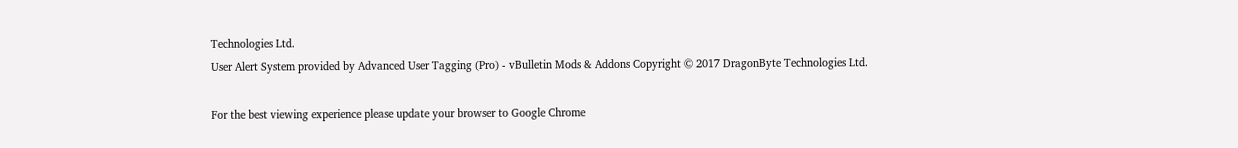Technologies Ltd.
User Alert System provided by Advanced User Tagging (Pro) - vBulletin Mods & Addons Copyright © 2017 DragonByte Technologies Ltd.

For the best viewing experience please update your browser to Google Chrome